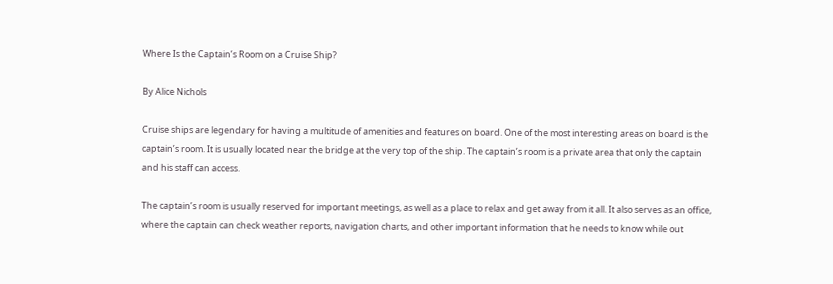Where Is the Captain’s Room on a Cruise Ship?

By Alice Nichols

Cruise ships are legendary for having a multitude of amenities and features on board. One of the most interesting areas on board is the captain’s room. It is usually located near the bridge at the very top of the ship. The captain’s room is a private area that only the captain and his staff can access.

The captain’s room is usually reserved for important meetings, as well as a place to relax and get away from it all. It also serves as an office, where the captain can check weather reports, navigation charts, and other important information that he needs to know while out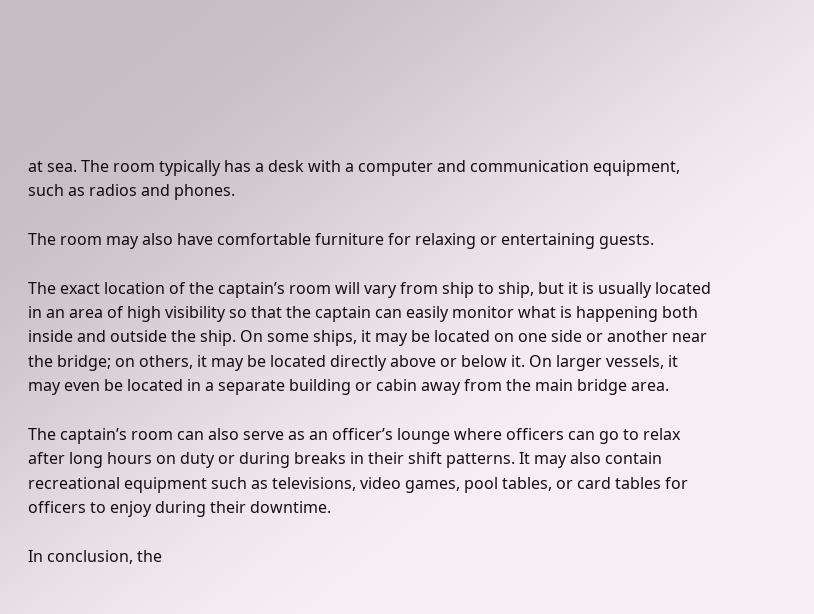at sea. The room typically has a desk with a computer and communication equipment, such as radios and phones.

The room may also have comfortable furniture for relaxing or entertaining guests.

The exact location of the captain’s room will vary from ship to ship, but it is usually located in an area of high visibility so that the captain can easily monitor what is happening both inside and outside the ship. On some ships, it may be located on one side or another near the bridge; on others, it may be located directly above or below it. On larger vessels, it may even be located in a separate building or cabin away from the main bridge area.

The captain’s room can also serve as an officer’s lounge where officers can go to relax after long hours on duty or during breaks in their shift patterns. It may also contain recreational equipment such as televisions, video games, pool tables, or card tables for officers to enjoy during their downtime.

In conclusion, the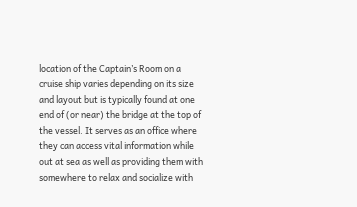location of the Captain’s Room on a cruise ship varies depending on its size and layout but is typically found at one end of (or near) the bridge at the top of the vessel. It serves as an office where they can access vital information while out at sea as well as providing them with somewhere to relax and socialize with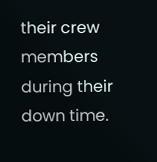their crew members during their down time.